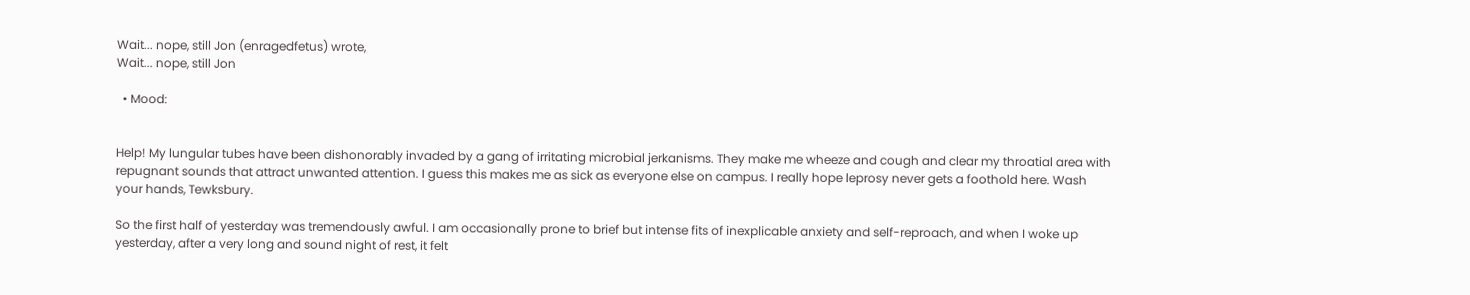Wait... nope, still Jon (enragedfetus) wrote,
Wait... nope, still Jon

  • Mood:


Help! My lungular tubes have been dishonorably invaded by a gang of irritating microbial jerkanisms. They make me wheeze and cough and clear my throatial area with repugnant sounds that attract unwanted attention. I guess this makes me as sick as everyone else on campus. I really hope leprosy never gets a foothold here. Wash your hands, Tewksbury.

So the first half of yesterday was tremendously awful. I am occasionally prone to brief but intense fits of inexplicable anxiety and self-reproach, and when I woke up yesterday, after a very long and sound night of rest, it felt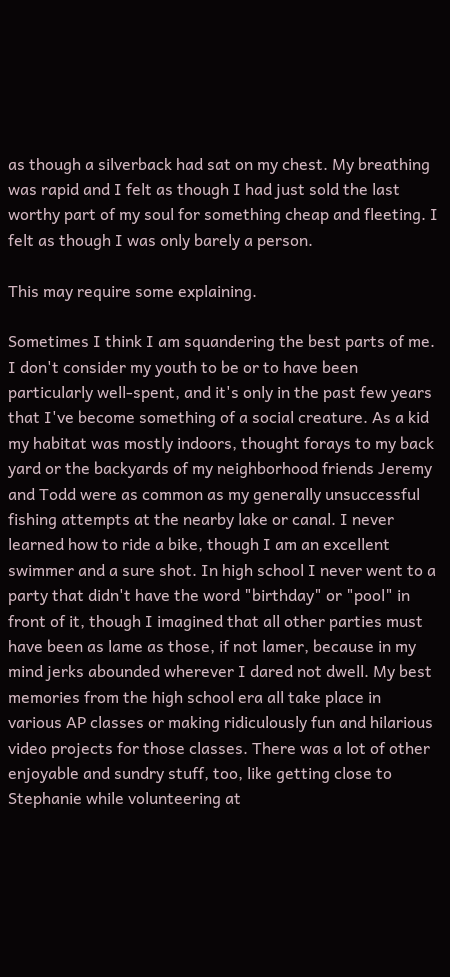as though a silverback had sat on my chest. My breathing was rapid and I felt as though I had just sold the last worthy part of my soul for something cheap and fleeting. I felt as though I was only barely a person.

This may require some explaining.

Sometimes I think I am squandering the best parts of me. I don't consider my youth to be or to have been particularly well-spent, and it's only in the past few years that I've become something of a social creature. As a kid my habitat was mostly indoors, thought forays to my back yard or the backyards of my neighborhood friends Jeremy and Todd were as common as my generally unsuccessful fishing attempts at the nearby lake or canal. I never learned how to ride a bike, though I am an excellent swimmer and a sure shot. In high school I never went to a party that didn't have the word "birthday" or "pool" in front of it, though I imagined that all other parties must have been as lame as those, if not lamer, because in my mind jerks abounded wherever I dared not dwell. My best memories from the high school era all take place in various AP classes or making ridiculously fun and hilarious video projects for those classes. There was a lot of other enjoyable and sundry stuff, too, like getting close to Stephanie while volunteering at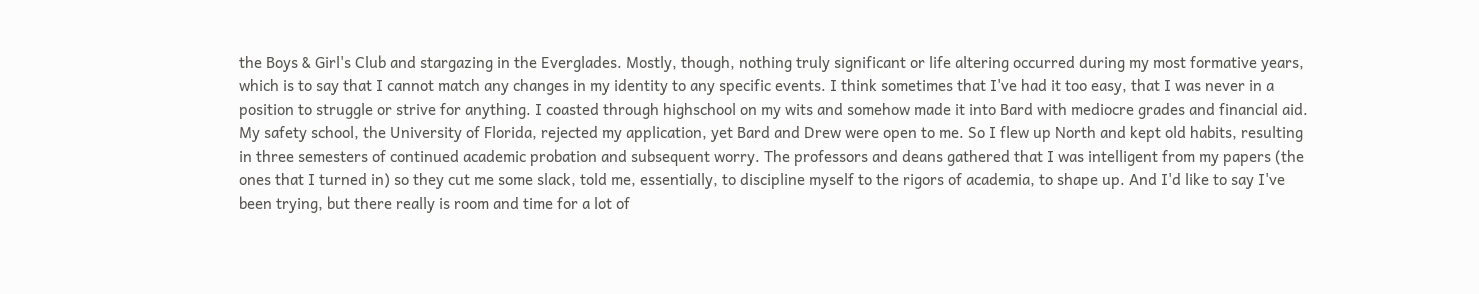the Boys & Girl's Club and stargazing in the Everglades. Mostly, though, nothing truly significant or life altering occurred during my most formative years, which is to say that I cannot match any changes in my identity to any specific events. I think sometimes that I've had it too easy, that I was never in a position to struggle or strive for anything. I coasted through highschool on my wits and somehow made it into Bard with mediocre grades and financial aid. My safety school, the University of Florida, rejected my application, yet Bard and Drew were open to me. So I flew up North and kept old habits, resulting in three semesters of continued academic probation and subsequent worry. The professors and deans gathered that I was intelligent from my papers (the ones that I turned in) so they cut me some slack, told me, essentially, to discipline myself to the rigors of academia, to shape up. And I'd like to say I've been trying, but there really is room and time for a lot of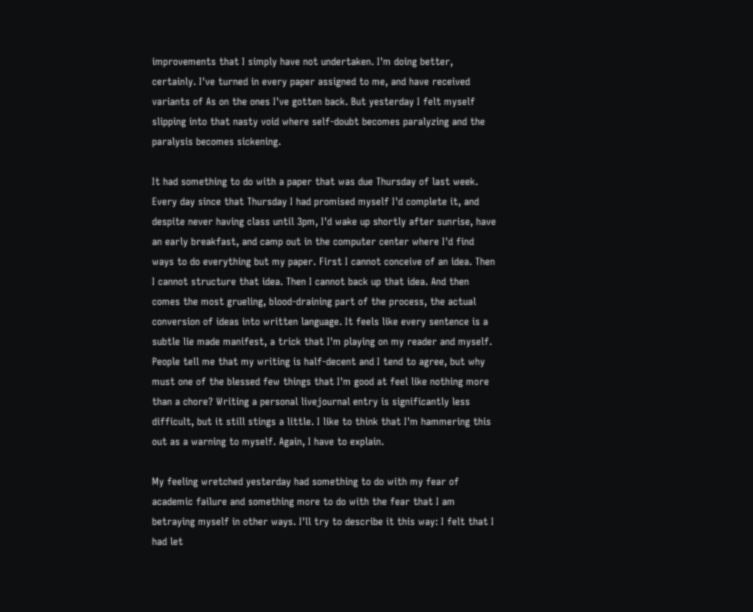improvements that I simply have not undertaken. I'm doing better, certainly. I've turned in every paper assigned to me, and have received variants of As on the ones I've gotten back. But yesterday I felt myself slipping into that nasty void where self-doubt becomes paralyzing and the paralysis becomes sickening.

It had something to do with a paper that was due Thursday of last week. Every day since that Thursday I had promised myself I'd complete it, and despite never having class until 3pm, I'd wake up shortly after sunrise, have an early breakfast, and camp out in the computer center where I'd find ways to do everything but my paper. First I cannot conceive of an idea. Then I cannot structure that idea. Then I cannot back up that idea. And then comes the most grueling, blood-draining part of the process, the actual conversion of ideas into written language. It feels like every sentence is a subtle lie made manifest, a trick that I'm playing on my reader and myself. People tell me that my writing is half-decent and I tend to agree, but why must one of the blessed few things that I'm good at feel like nothing more than a chore? Writing a personal livejournal entry is significantly less difficult, but it still stings a little. I like to think that I'm hammering this out as a warning to myself. Again, I have to explain.

My feeling wretched yesterday had something to do with my fear of academic failure and something more to do with the fear that I am betraying myself in other ways. I'll try to describe it this way: I felt that I had let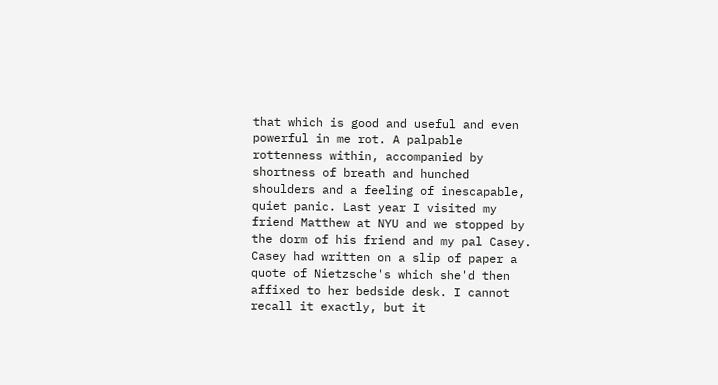that which is good and useful and even powerful in me rot. A palpable rottenness within, accompanied by shortness of breath and hunched shoulders and a feeling of inescapable, quiet panic. Last year I visited my friend Matthew at NYU and we stopped by the dorm of his friend and my pal Casey. Casey had written on a slip of paper a quote of Nietzsche's which she'd then affixed to her bedside desk. I cannot recall it exactly, but it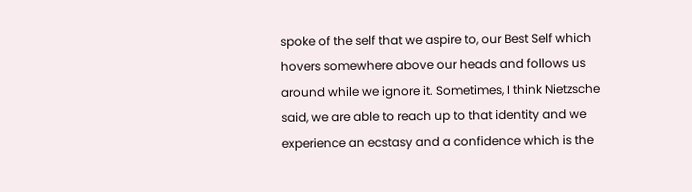spoke of the self that we aspire to, our Best Self which hovers somewhere above our heads and follows us around while we ignore it. Sometimes, I think Nietzsche said, we are able to reach up to that identity and we experience an ecstasy and a confidence which is the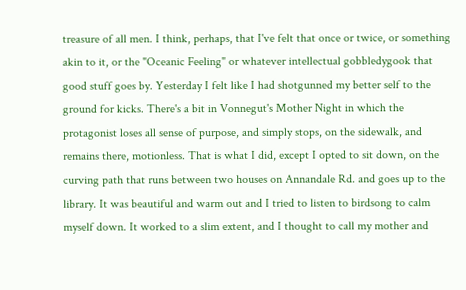treasure of all men. I think, perhaps, that I've felt that once or twice, or something akin to it, or the "Oceanic Feeling" or whatever intellectual gobbledygook that good stuff goes by. Yesterday I felt like I had shotgunned my better self to the ground for kicks. There's a bit in Vonnegut's Mother Night in which the protagonist loses all sense of purpose, and simply stops, on the sidewalk, and remains there, motionless. That is what I did, except I opted to sit down, on the curving path that runs between two houses on Annandale Rd. and goes up to the library. It was beautiful and warm out and I tried to listen to birdsong to calm myself down. It worked to a slim extent, and I thought to call my mother and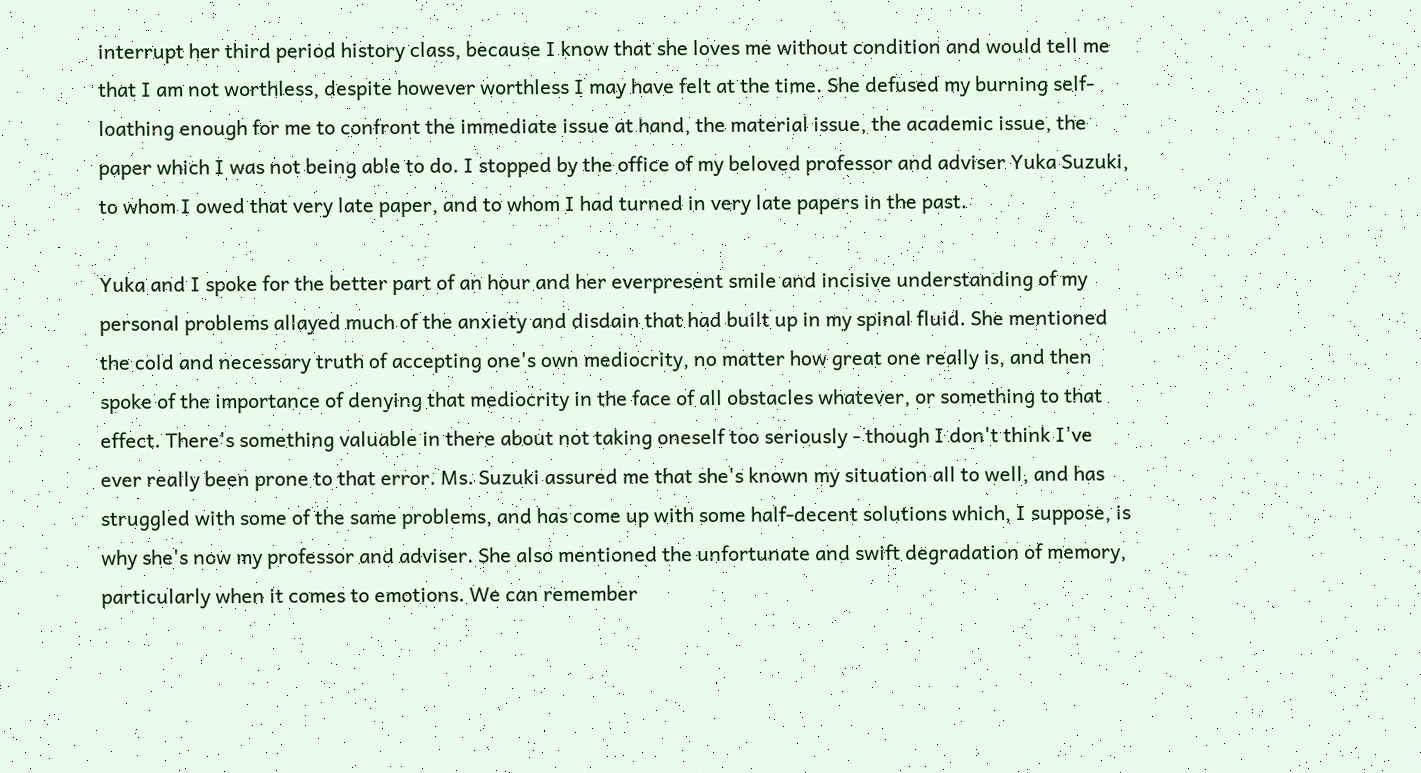interrupt her third period history class, because I know that she loves me without condition and would tell me that I am not worthless, despite however worthless I may have felt at the time. She defused my burning self-loathing enough for me to confront the immediate issue at hand, the material issue, the academic issue, the paper which I was not being able to do. I stopped by the office of my beloved professor and adviser Yuka Suzuki, to whom I owed that very late paper, and to whom I had turned in very late papers in the past.

Yuka and I spoke for the better part of an hour and her everpresent smile and incisive understanding of my personal problems allayed much of the anxiety and disdain that had built up in my spinal fluid. She mentioned the cold and necessary truth of accepting one's own mediocrity, no matter how great one really is, and then spoke of the importance of denying that mediocrity in the face of all obstacles whatever, or something to that effect. There's something valuable in there about not taking oneself too seriously - though I don't think I've ever really been prone to that error. Ms. Suzuki assured me that she's known my situation all to well, and has struggled with some of the same problems, and has come up with some half-decent solutions which, I suppose, is why she's now my professor and adviser. She also mentioned the unfortunate and swift degradation of memory, particularly when it comes to emotions. We can remember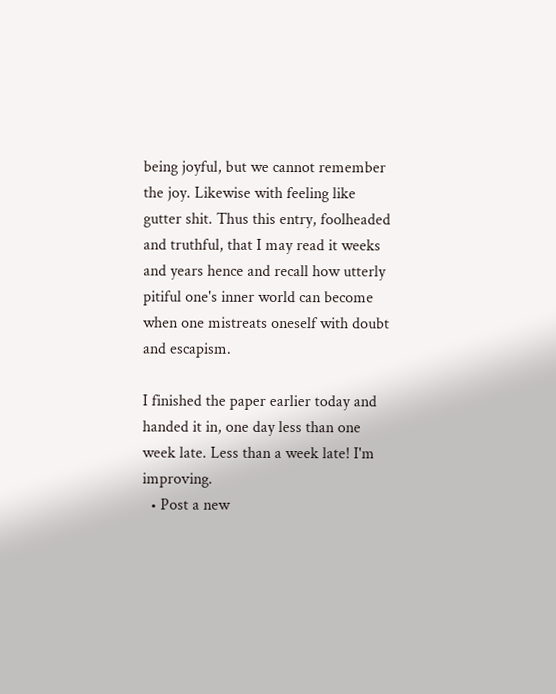being joyful, but we cannot remember the joy. Likewise with feeling like gutter shit. Thus this entry, foolheaded and truthful, that I may read it weeks and years hence and recall how utterly pitiful one's inner world can become when one mistreats oneself with doubt and escapism.

I finished the paper earlier today and handed it in, one day less than one week late. Less than a week late! I'm improving.
  • Post a new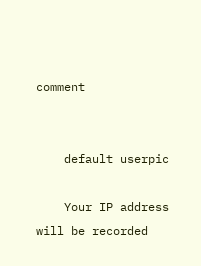comment


    default userpic

    Your IP address will be recorded